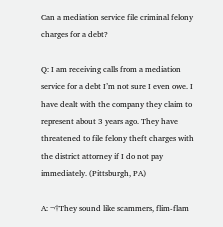Can a mediation service file criminal felony charges for a debt?

Q: I am receiving calls from a mediation service for a debt I’m not sure I even owe. I have dealt with the company they claim to represent about 3 years ago. They have threatened to file felony theft charges with the district attorney if I do not pay immediately. (Pittsburgh, PA)

A: ¬†They sound like scammers, flim-flam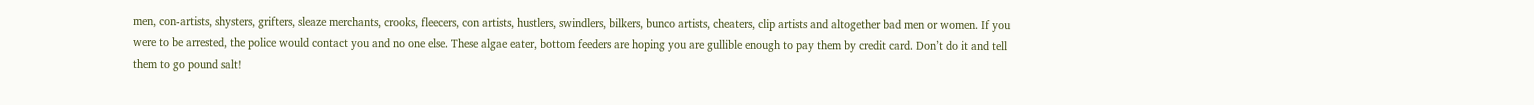men, con-artists, shysters, grifters, sleaze merchants, crooks, fleecers, con artists, hustlers, swindlers, bilkers, bunco artists, cheaters, clip artists and altogether bad men or women. If you were to be arrested, the police would contact you and no one else. These algae eater, bottom feeders are hoping you are gullible enough to pay them by credit card. Don’t do it and tell them to go pound salt!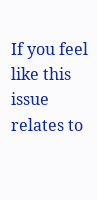If you feel like this issue relates to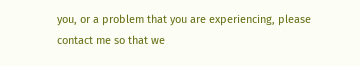you, or a problem that you are experiencing, please contact me so that we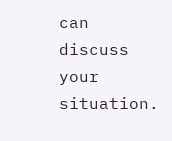can discuss your situation.